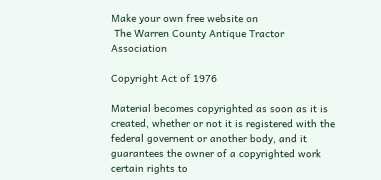Make your own free website on
 The Warren County Antique Tractor Association

Copyright Act of 1976

Material becomes copyrighted as soon as it is created, whether or not it is registered with the federal governent or another body, and it guarantees the owner of a copyrighted work certain rights to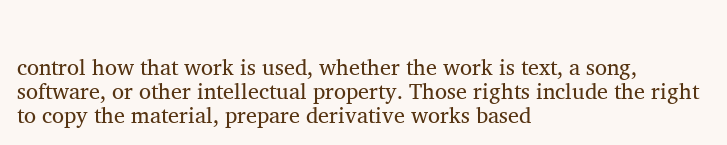control how that work is used, whether the work is text, a song, software, or other intellectual property. Those rights include the right to copy the material, prepare derivative works based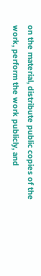on the material, distribute public copies of the work, perform the work publicly, and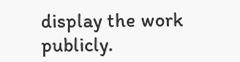display the work publicly.